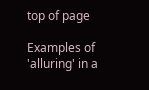top of page

Examples of 'alluring' in a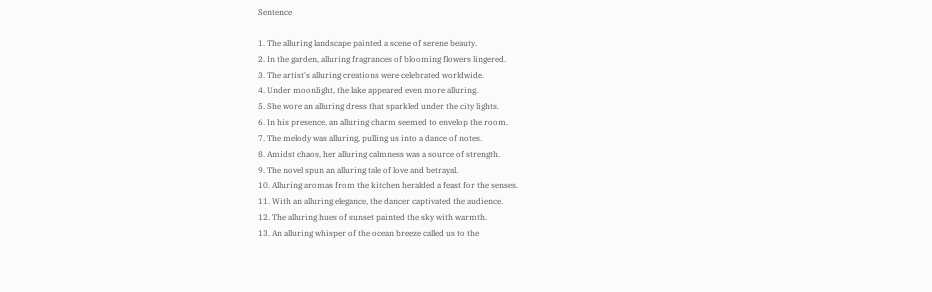Sentence

1. The alluring landscape painted a scene of serene beauty.
2. In the garden, alluring fragrances of blooming flowers lingered.
3. The artist's alluring creations were celebrated worldwide.
4. Under moonlight, the lake appeared even more alluring.
5. She wore an alluring dress that sparkled under the city lights.
6. In his presence, an alluring charm seemed to envelop the room.
7. The melody was alluring, pulling us into a dance of notes.
8. Amidst chaos, her alluring calmness was a source of strength.
9. The novel spun an alluring tale of love and betrayal.
10. Alluring aromas from the kitchen heralded a feast for the senses.
11. With an alluring elegance, the dancer captivated the audience.
12. The alluring hues of sunset painted the sky with warmth.
13. An alluring whisper of the ocean breeze called us to the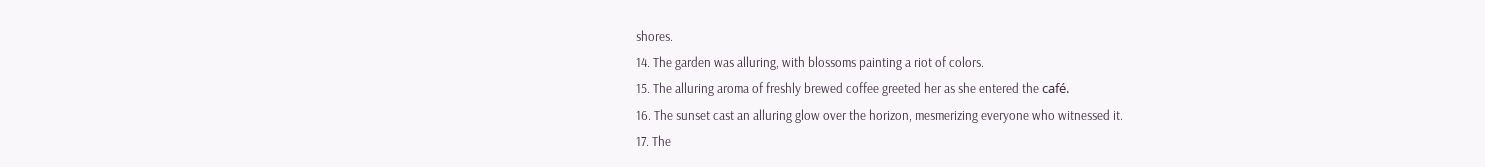shores.
14. The garden was alluring, with blossoms painting a riot of colors.
15. The alluring aroma of freshly brewed coffee greeted her as she entered the café.
16. The sunset cast an alluring glow over the horizon, mesmerizing everyone who witnessed it.
17. The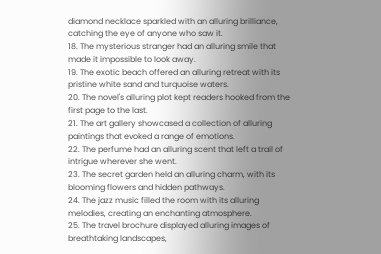diamond necklace sparkled with an alluring brilliance, catching the eye of anyone who saw it.
18. The mysterious stranger had an alluring smile that made it impossible to look away.
19. The exotic beach offered an alluring retreat with its pristine white sand and turquoise waters.
20. The novel's alluring plot kept readers hooked from the first page to the last.
21. The art gallery showcased a collection of alluring paintings that evoked a range of emotions.
22. The perfume had an alluring scent that left a trail of intrigue wherever she went.
23. The secret garden held an alluring charm, with its blooming flowers and hidden pathways.
24. The jazz music filled the room with its alluring melodies, creating an enchanting atmosphere.
25. The travel brochure displayed alluring images of breathtaking landscapes,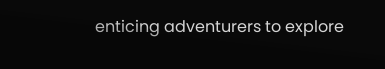enticing adventurers to explore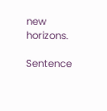new horizons.

Sentence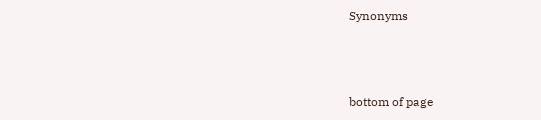Synonyms



bottom of page